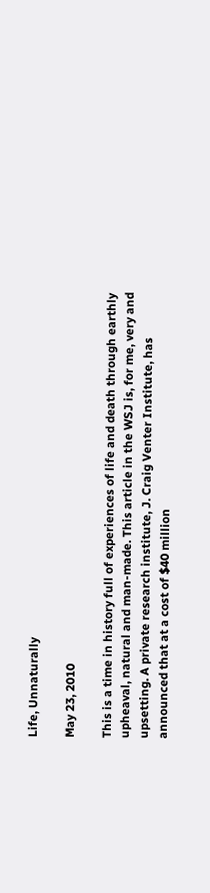Life, Unnaturally

May 23, 2010

This is a time in history full of experiences of life and death through earthly upheaval, natural and man-made. This article in the WSJ is, for me, very and upsetting. A private research institute, J. Craig Venter Institute, has announced that at a cost of $40 million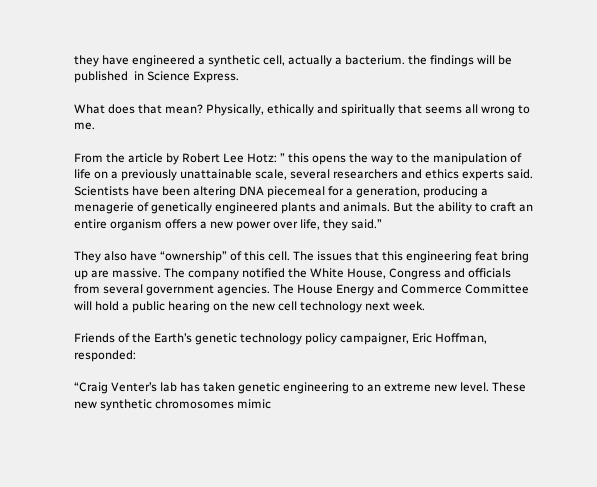they have engineered a synthetic cell, actually a bacterium. the findings will be published  in Science Express.

What does that mean? Physically, ethically and spiritually that seems all wrong to me.

From the article by Robert Lee Hotz: ” this opens the way to the manipulation of life on a previously unattainable scale, several researchers and ethics experts said. Scientists have been altering DNA piecemeal for a generation, producing a menagerie of genetically engineered plants and animals. But the ability to craft an entire organism offers a new power over life, they said.”

They also have “ownership” of this cell. The issues that this engineering feat bring up are massive. The company notified the White House, Congress and officials from several government agencies. The House Energy and Commerce Committee will hold a public hearing on the new cell technology next week.

Friends of the Earth’s genetic technology policy campaigner, Eric Hoffman, responded:

“Craig Venter’s lab has taken genetic engineering to an extreme new level. These new synthetic chromosomes mimic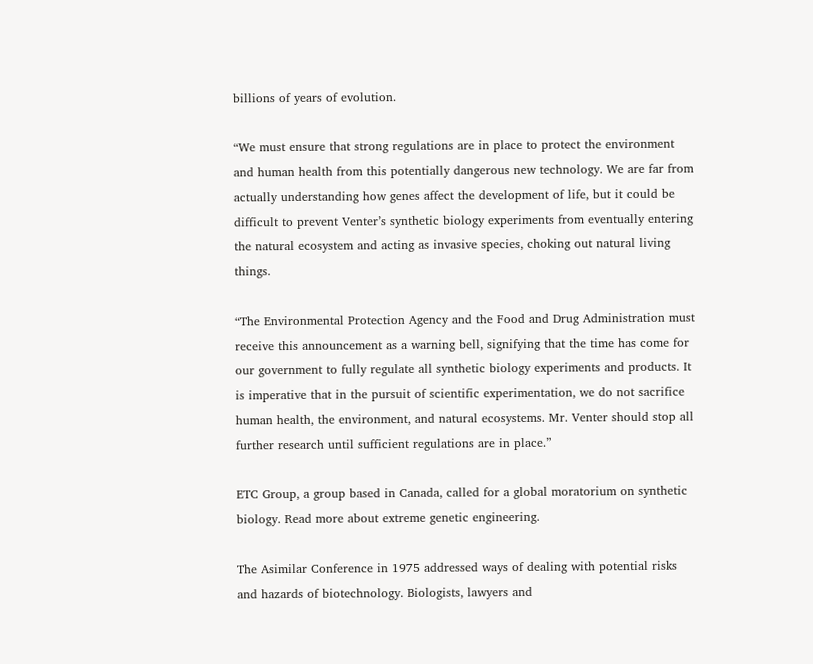billions of years of evolution.

“We must ensure that strong regulations are in place to protect the environment and human health from this potentially dangerous new technology. We are far from actually understanding how genes affect the development of life, but it could be difficult to prevent Venter’s synthetic biology experiments from eventually entering the natural ecosystem and acting as invasive species, choking out natural living things.

“The Environmental Protection Agency and the Food and Drug Administration must receive this announcement as a warning bell, signifying that the time has come for our government to fully regulate all synthetic biology experiments and products. It is imperative that in the pursuit of scientific experimentation, we do not sacrifice human health, the environment, and natural ecosystems. Mr. Venter should stop all further research until sufficient regulations are in place.”

ETC Group, a group based in Canada, called for a global moratorium on synthetic biology. Read more about extreme genetic engineering.

The Asimilar Conference in 1975 addressed ways of dealing with potential risks and hazards of biotechnology. Biologists, lawyers and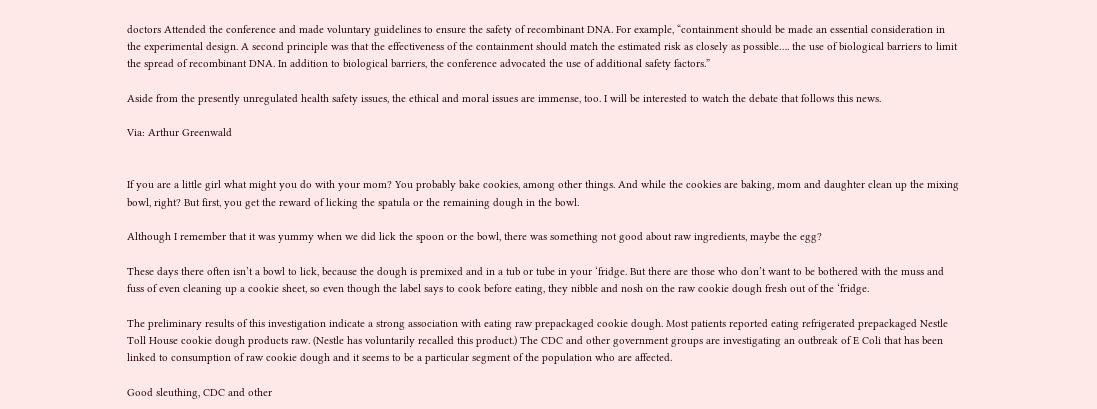doctors Attended the conference and made voluntary guidelines to ensure the safety of recombinant DNA. For example, “containment should be made an essential consideration in the experimental design. A second principle was that the effectiveness of the containment should match the estimated risk as closely as possible…. the use of biological barriers to limit the spread of recombinant DNA. In addition to biological barriers, the conference advocated the use of additional safety factors.”

Aside from the presently unregulated health safety issues, the ethical and moral issues are immense, too. I will be interested to watch the debate that follows this news.

Via: Arthur Greenwald


If you are a little girl what might you do with your mom? You probably bake cookies, among other things. And while the cookies are baking, mom and daughter clean up the mixing bowl, right? But first, you get the reward of licking the spatula or the remaining dough in the bowl.

Although I remember that it was yummy when we did lick the spoon or the bowl, there was something not good about raw ingredients, maybe the egg?

These days there often isn’t a bowl to lick, because the dough is premixed and in a tub or tube in your ‘fridge. But there are those who don’t want to be bothered with the muss and fuss of even cleaning up a cookie sheet, so even though the label says to cook before eating, they nibble and nosh on the raw cookie dough fresh out of the ‘fridge.

The preliminary results of this investigation indicate a strong association with eating raw prepackaged cookie dough. Most patients reported eating refrigerated prepackaged Nestle Toll House cookie dough products raw. (Nestle has voluntarily recalled this product.) The CDC and other government groups are investigating an outbreak of E Coli that has been linked to consumption of raw cookie dough and it seems to be a particular segment of the population who are affected.

Good sleuthing, CDC and other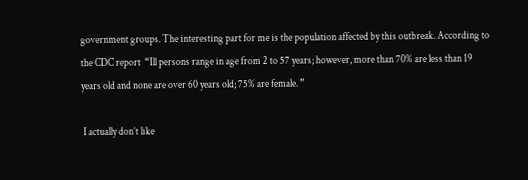government groups. The interesting part for me is the population affected by this outbreak. According to the CDC report  “Ill persons range in age from 2 to 57 years; however, more than 70% are less than 19 years old and none are over 60 years old; 75% are female. ”

 I actually don’t like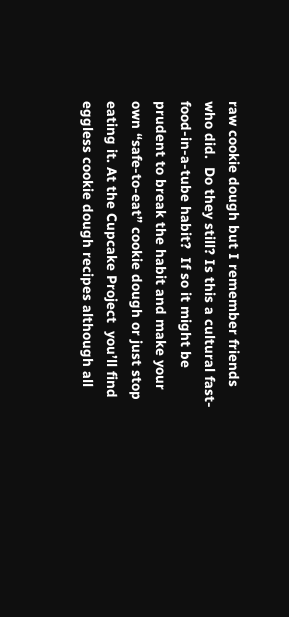raw cookie dough but I remember friends who did.  Do they still? Is this a cultural fast-food-in-a-tube habit?  If so it might be prudent to break the habit and make your own “safe-to-eat” cookie dough or just stop eating it. At the Cupcake Project  you’ll find eggless cookie dough recipes although all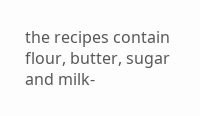the recipes contain flour, butter, sugar and milk-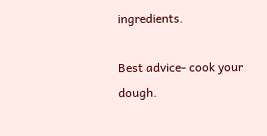ingredients.

Best advice- cook your dough.